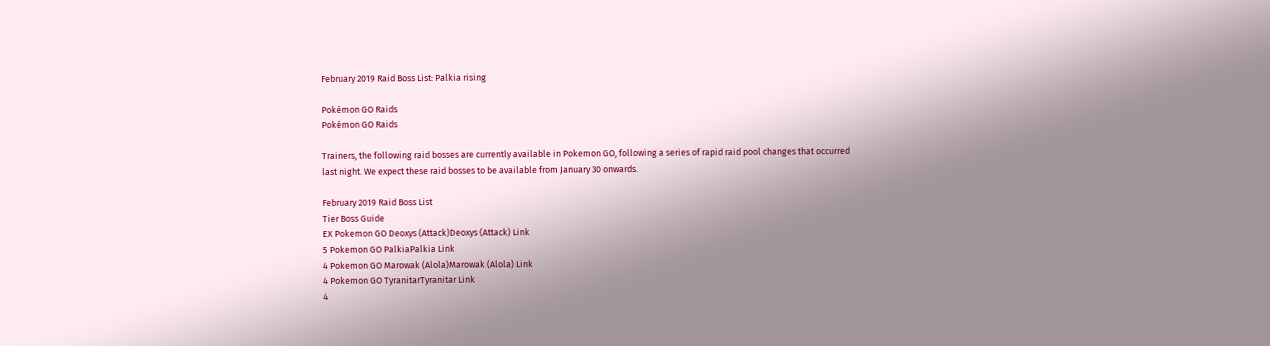February 2019 Raid Boss List: Palkia rising

Pokémon GO Raids
Pokémon GO Raids

Trainers, the following raid bosses are currently available in Pokemon GO, following a series of rapid raid pool changes that occurred last night. We expect these raid bosses to be available from January 30 onwards.

February 2019 Raid Boss List
Tier Boss Guide
EX Pokemon GO Deoxys (Attack)Deoxys (Attack) Link
5 Pokemon GO PalkiaPalkia Link
4 Pokemon GO Marowak (Alola)Marowak (Alola) Link
4 Pokemon GO TyranitarTyranitar Link
4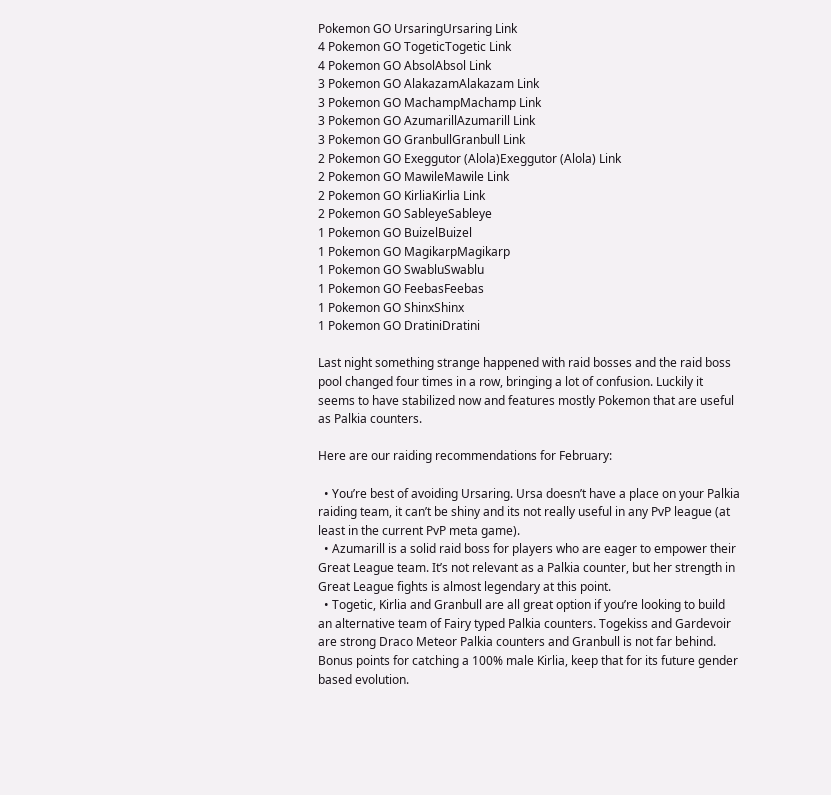Pokemon GO UrsaringUrsaring Link
4 Pokemon GO TogeticTogetic Link
4 Pokemon GO AbsolAbsol Link
3 Pokemon GO AlakazamAlakazam Link
3 Pokemon GO MachampMachamp Link
3 Pokemon GO AzumarillAzumarill Link
3 Pokemon GO GranbullGranbull Link
2 Pokemon GO Exeggutor (Alola)Exeggutor (Alola) Link
2 Pokemon GO MawileMawile Link
2 Pokemon GO KirliaKirlia Link
2 Pokemon GO SableyeSableye
1 Pokemon GO BuizelBuizel
1 Pokemon GO MagikarpMagikarp
1 Pokemon GO SwabluSwablu
1 Pokemon GO FeebasFeebas
1 Pokemon GO ShinxShinx
1 Pokemon GO DratiniDratini

Last night something strange happened with raid bosses and the raid boss pool changed four times in a row, bringing a lot of confusion. Luckily it seems to have stabilized now and features mostly Pokemon that are useful as Palkia counters.

Here are our raiding recommendations for February:

  • You’re best of avoiding Ursaring. Ursa doesn’t have a place on your Palkia raiding team, it can’t be shiny and its not really useful in any PvP league (at least in the current PvP meta game).
  • Azumarill is a solid raid boss for players who are eager to empower their Great League team. It’s not relevant as a Palkia counter, but her strength in Great League fights is almost legendary at this point.
  • Togetic, Kirlia and Granbull are all great option if you’re looking to build an alternative team of Fairy typed Palkia counters. Togekiss and Gardevoir are strong Draco Meteor Palkia counters and Granbull is not far behind. Bonus points for catching a 100% male Kirlia, keep that for its future gender based evolution.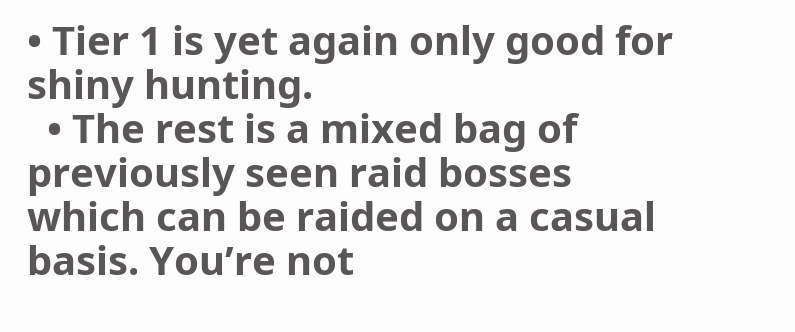• Tier 1 is yet again only good for shiny hunting.
  • The rest is a mixed bag of previously seen raid bosses which can be raided on a casual basis. You’re not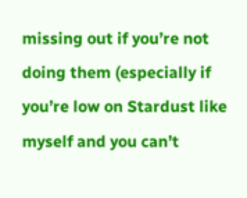missing out if you’re not doing them (especially if you’re low on Stardust like myself and you can’t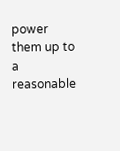power them up to a reasonable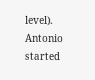level).
Antonio started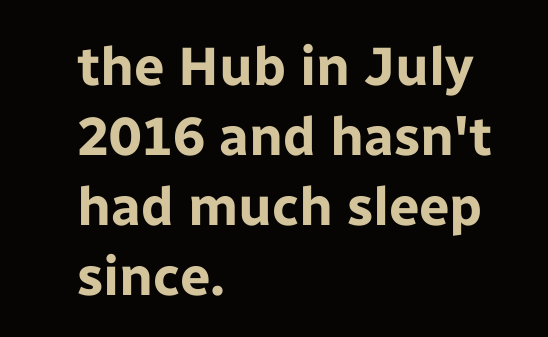the Hub in July 2016 and hasn't had much sleep since.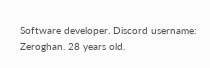Software developer. Discord username: Zeroghan. 28 years old.